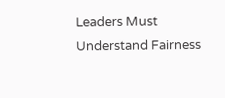Leaders Must Understand Fairness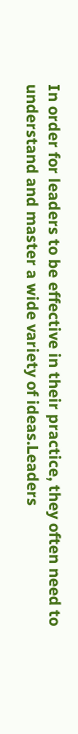In order for leaders to be effective in their practice, they often need to understand and master a wide variety of ideas.Leaders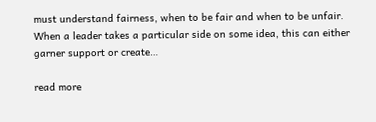must understand fairness, when to be fair and when to be unfair. When a leader takes a particular side on some idea, this can either garner support or create…

read more